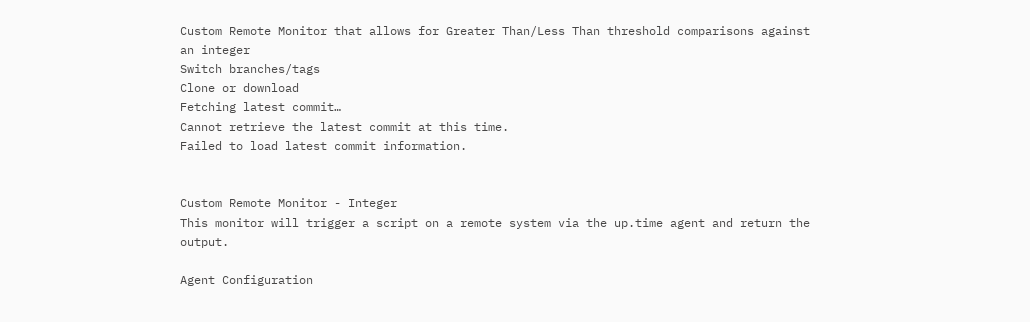Custom Remote Monitor that allows for Greater Than/Less Than threshold comparisons against an integer
Switch branches/tags
Clone or download
Fetching latest commit…
Cannot retrieve the latest commit at this time.
Failed to load latest commit information.


Custom Remote Monitor - Integer
This monitor will trigger a script on a remote system via the up.time agent and return the output.

Agent Configuration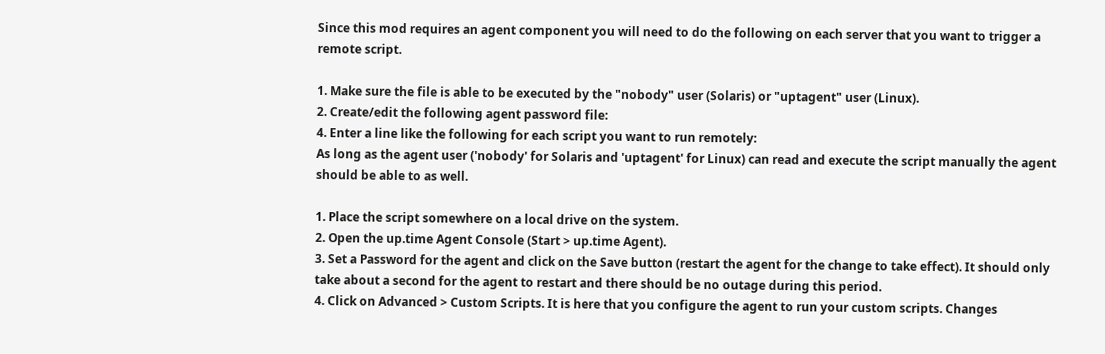Since this mod requires an agent component you will need to do the following on each server that you want to trigger a remote script.

1. Make sure the file is able to be executed by the "nobody" user (Solaris) or "uptagent" user (Linux).
2. Create/edit the following agent password file:
4. Enter a line like the following for each script you want to run remotely:
As long as the agent user ('nobody' for Solaris and 'uptagent' for Linux) can read and execute the script manually the agent should be able to as well.

1. Place the script somewhere on a local drive on the system.
2. Open the up.time Agent Console (Start > up.time Agent).
3. Set a Password for the agent and click on the Save button (restart the agent for the change to take effect). It should only take about a second for the agent to restart and there should be no outage during this period.
4. Click on Advanced > Custom Scripts. It is here that you configure the agent to run your custom scripts. Changes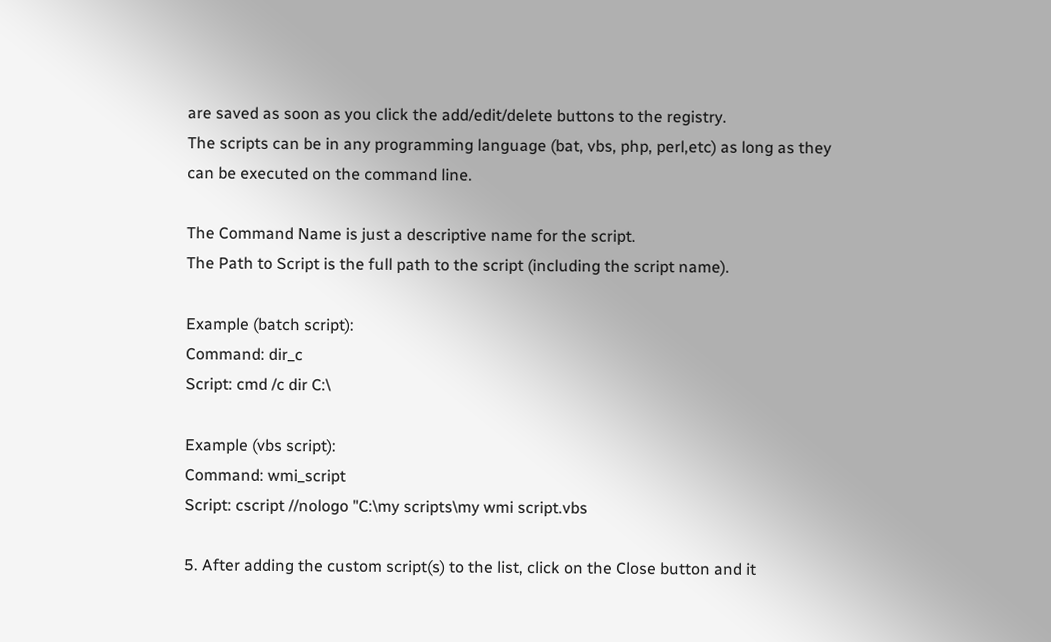are saved as soon as you click the add/edit/delete buttons to the registry.
The scripts can be in any programming language (bat, vbs, php, perl,etc) as long as they can be executed on the command line.

The Command Name is just a descriptive name for the script.
The Path to Script is the full path to the script (including the script name).

Example (batch script):
Command: dir_c
Script: cmd /c dir C:\

Example (vbs script):
Command: wmi_script
Script: cscript //nologo "C:\my scripts\my wmi script.vbs

5. After adding the custom script(s) to the list, click on the Close button and it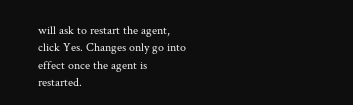will ask to restart the agent, click Yes. Changes only go into effect once the agent is restarted.